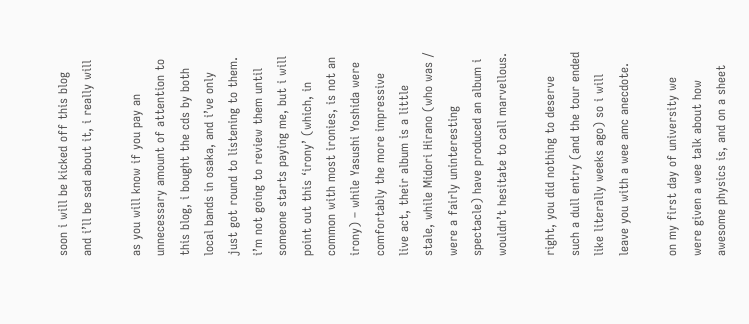soon i will be kicked off this blog and i’ll be sad about it, i really will

as you will know if you pay an unnecessary amount of attention to this blog, i bought the cds by both local bands in osaka, and i’ve only just got round to listening to them. i’m not going to review them until someone starts paying me, but i will point out this ‘irony’ (which, in common with most ironies, is not an irony) – while Yasushi Yoshida were comfortably the more impressive live act, their album is a little stale, while Midori Hirano (who was / were a fairly uninteresting spectacle) have produced an album i wouldn’t hesitate to call marvellous.

right, you did nothing to deserve such a dull entry (and the tour ended like literally weeks ago) so i will leave you with a wee amc anecdote.

on my first day of university we were given a wee talk about how awesome physics is, and on a sheet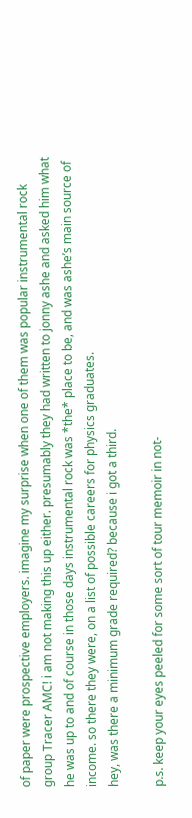of paper were prospective employers. imagine my surprise when one of them was popular instrumental rock group Tracer AMC! i am not making this up either. presumably they had written to jonny ashe and asked him what he was up to and of course in those days instrumental rock was *the* place to be, and was ashe’s main source of income. so there they were, on a list of possible careers for physics graduates.
hey, was there a minimum grade required? because i got a third.

p.s. keep your eyes peeled for some sort of tour memoir in not-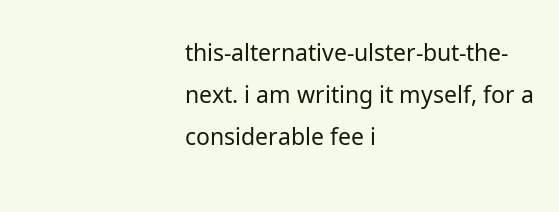this-alternative-ulster-but-the-next. i am writing it myself, for a considerable fee i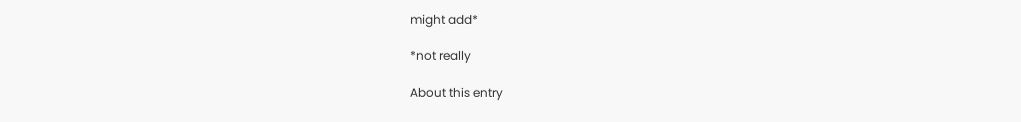might add*

*not really

About this entry